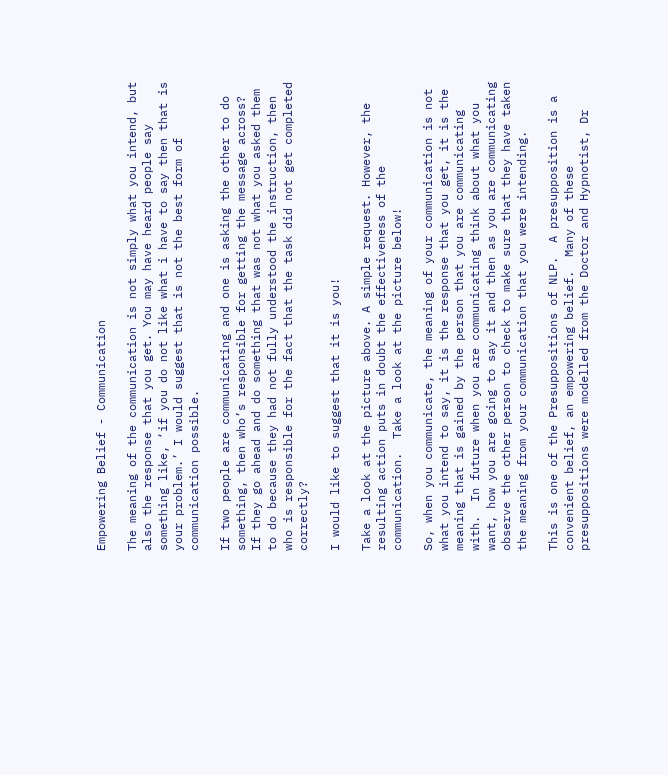Empowering Belief - Communication

The meaning of the communication is not simply what you intend, but also the response that you get. You may have heard people say something like, ‘if you do not like what i have to say then that is your problem.’ I would suggest that is not the best form of communication possible.

If two people are communicating and one is asking the other to do something, then who’s responsible for getting the message across?   If they go ahead and do something that was not what you asked them to do because they had not fully understood the instruction, then who is responsible for the fact that the task did not get completed correctly?

I would like to suggest that it is you!

Take a look at the picture above. A simple request. However, the resulting action puts in doubt the effectiveness of the communication.  Take a look at the picture below!

So, when you communicate, the meaning of your communication is not what you intend to say, it is the response that you get, it is the meaning that is gained by the person that you are communicating with.  In future when you are communicating think about what you want, how you are going to say it and then as you are communicating observe the other person to check to make sure that they have taken the meaning from your communication that you were intending.

This is one of the Presuppositions of NLP.  A presupposition is a convenient belief, an empowering belief.  Many of these presuppositions were modelled from the Doctor and Hypnotist, Dr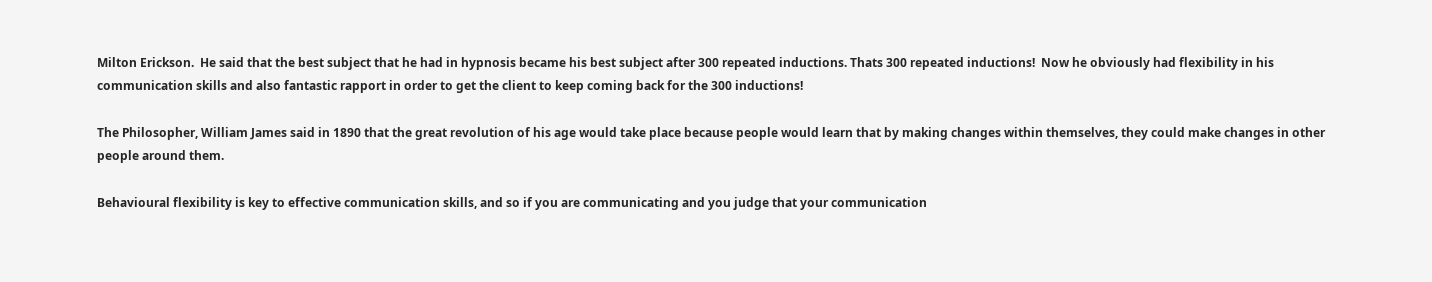Milton Erickson.  He said that the best subject that he had in hypnosis became his best subject after 300 repeated inductions. Thats 300 repeated inductions!  Now he obviously had flexibility in his communication skills and also fantastic rapport in order to get the client to keep coming back for the 300 inductions!

The Philosopher, William James said in 1890 that the great revolution of his age would take place because people would learn that by making changes within themselves, they could make changes in other people around them.

Behavioural flexibility is key to effective communication skills, and so if you are communicating and you judge that your communication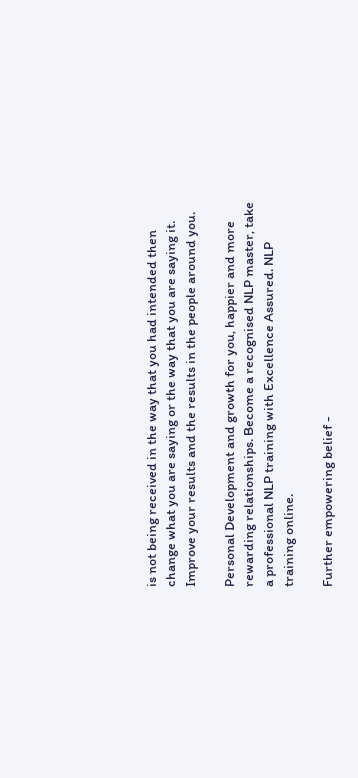is not being received in the way that you had intended then change what you are saying or the way that you are saying it. Improve your results and the results in the people around you.

Personal Development and growth for you, happier and more rewarding relationships. Become a recognised NLP master, take a professional NLP training with Excellence Assured. NLP training online.

Further empowering belief -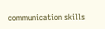communication skills